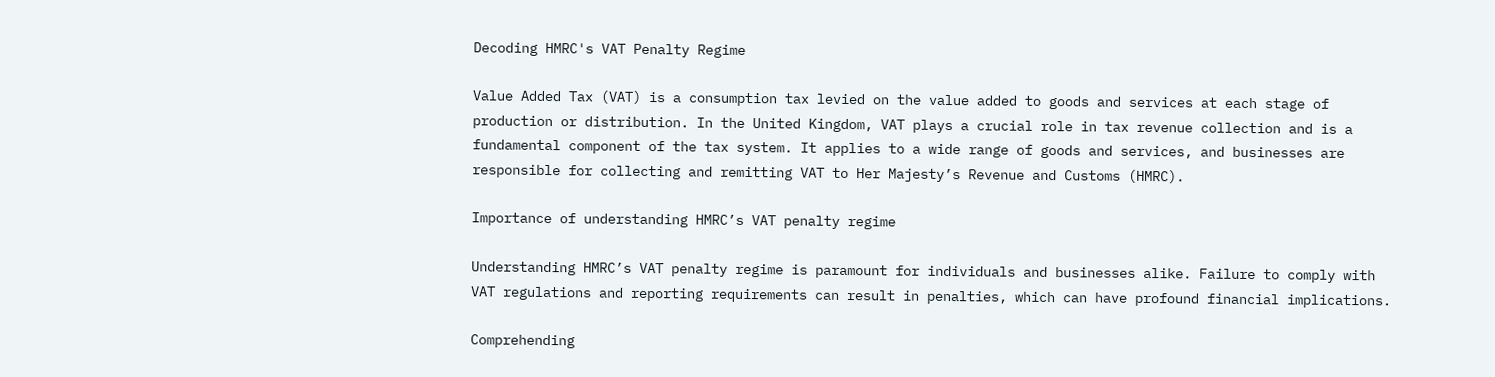Decoding HMRC's VAT Penalty Regime

Value Added Tax (VAT) is a consumption tax levied on the value added to goods and services at each stage of production or distribution. In the United Kingdom, VAT plays a crucial role in tax revenue collection and is a fundamental component of the tax system. It applies to a wide range of goods and services, and businesses are responsible for collecting and remitting VAT to Her Majesty’s Revenue and Customs (HMRC).

Importance of understanding HMRC’s VAT penalty regime

Understanding HMRC’s VAT penalty regime is paramount for individuals and businesses alike. Failure to comply with VAT regulations and reporting requirements can result in penalties, which can have profound financial implications.

Comprehending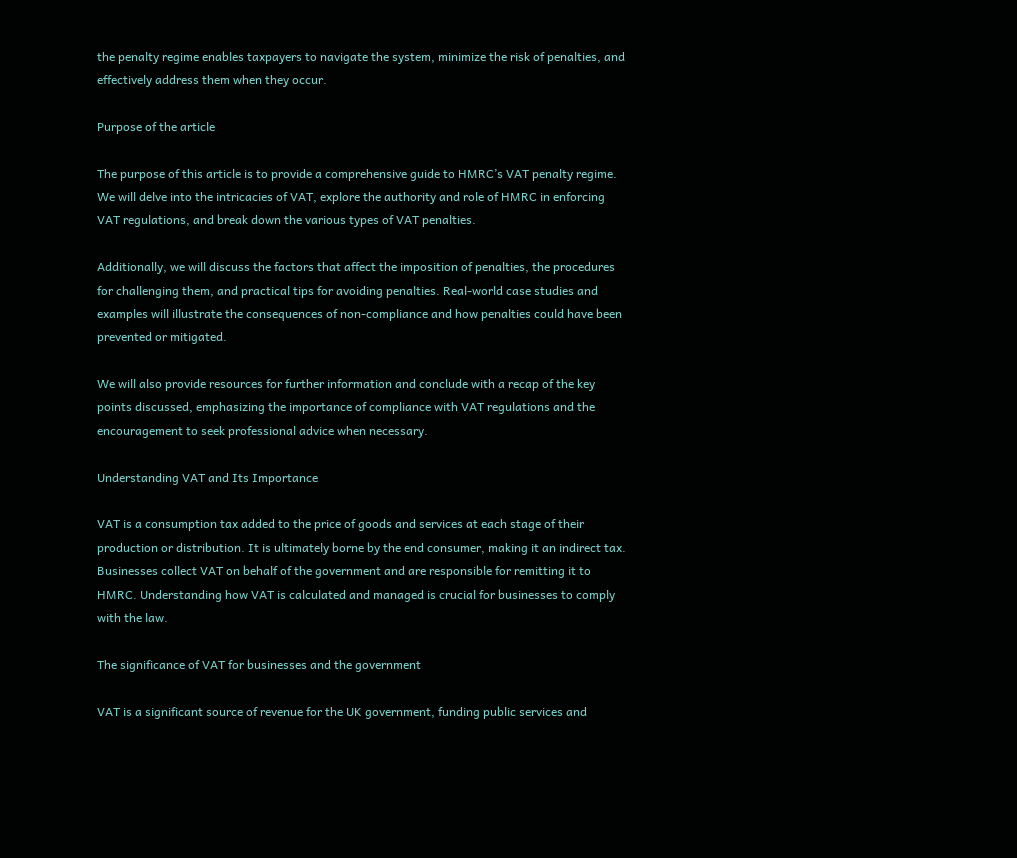the penalty regime enables taxpayers to navigate the system, minimize the risk of penalties, and effectively address them when they occur.

Purpose of the article

The purpose of this article is to provide a comprehensive guide to HMRC’s VAT penalty regime. We will delve into the intricacies of VAT, explore the authority and role of HMRC in enforcing VAT regulations, and break down the various types of VAT penalties.

Additionally, we will discuss the factors that affect the imposition of penalties, the procedures for challenging them, and practical tips for avoiding penalties. Real-world case studies and examples will illustrate the consequences of non-compliance and how penalties could have been prevented or mitigated.

We will also provide resources for further information and conclude with a recap of the key points discussed, emphasizing the importance of compliance with VAT regulations and the encouragement to seek professional advice when necessary.

Understanding VAT and Its Importance

VAT is a consumption tax added to the price of goods and services at each stage of their production or distribution. It is ultimately borne by the end consumer, making it an indirect tax. Businesses collect VAT on behalf of the government and are responsible for remitting it to HMRC. Understanding how VAT is calculated and managed is crucial for businesses to comply with the law.

The significance of VAT for businesses and the government

VAT is a significant source of revenue for the UK government, funding public services and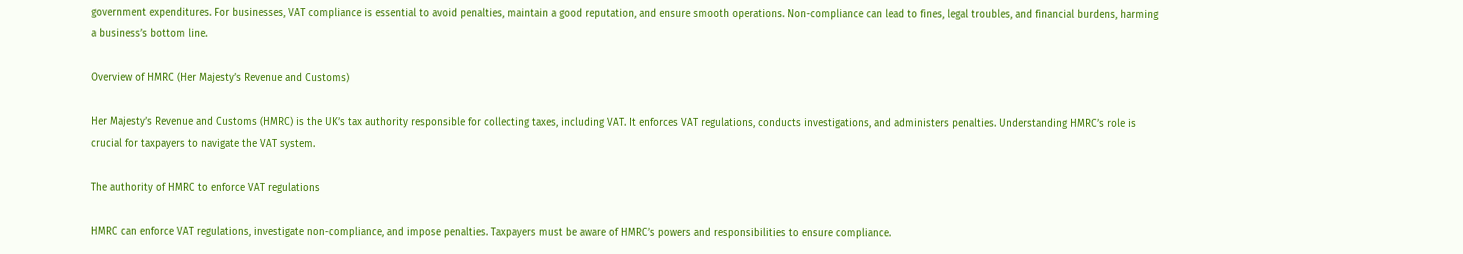government expenditures. For businesses, VAT compliance is essential to avoid penalties, maintain a good reputation, and ensure smooth operations. Non-compliance can lead to fines, legal troubles, and financial burdens, harming a business’s bottom line.

Overview of HMRC (Her Majesty’s Revenue and Customs)

Her Majesty’s Revenue and Customs (HMRC) is the UK’s tax authority responsible for collecting taxes, including VAT. It enforces VAT regulations, conducts investigations, and administers penalties. Understanding HMRC’s role is crucial for taxpayers to navigate the VAT system.

The authority of HMRC to enforce VAT regulations

HMRC can enforce VAT regulations, investigate non-compliance, and impose penalties. Taxpayers must be aware of HMRC’s powers and responsibilities to ensure compliance.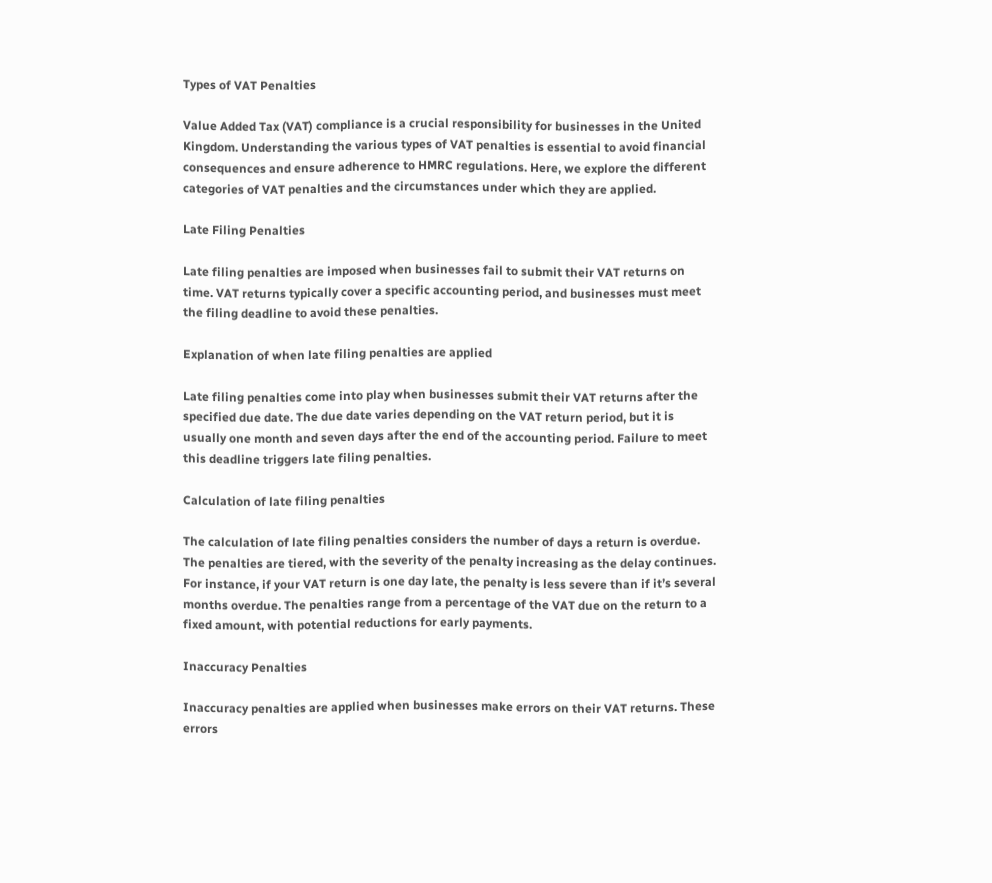Types of VAT Penalties

Value Added Tax (VAT) compliance is a crucial responsibility for businesses in the United Kingdom. Understanding the various types of VAT penalties is essential to avoid financial consequences and ensure adherence to HMRC regulations. Here, we explore the different categories of VAT penalties and the circumstances under which they are applied.

Late Filing Penalties

Late filing penalties are imposed when businesses fail to submit their VAT returns on time. VAT returns typically cover a specific accounting period, and businesses must meet the filing deadline to avoid these penalties.

Explanation of when late filing penalties are applied

Late filing penalties come into play when businesses submit their VAT returns after the specified due date. The due date varies depending on the VAT return period, but it is usually one month and seven days after the end of the accounting period. Failure to meet this deadline triggers late filing penalties.

Calculation of late filing penalties

The calculation of late filing penalties considers the number of days a return is overdue. The penalties are tiered, with the severity of the penalty increasing as the delay continues. For instance, if your VAT return is one day late, the penalty is less severe than if it’s several months overdue. The penalties range from a percentage of the VAT due on the return to a fixed amount, with potential reductions for early payments.

Inaccuracy Penalties

Inaccuracy penalties are applied when businesses make errors on their VAT returns. These errors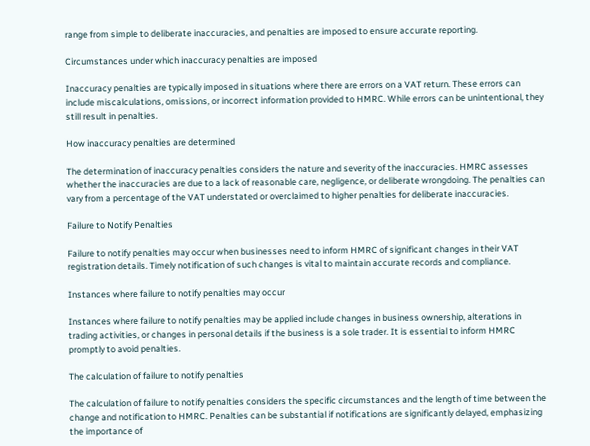range from simple to deliberate inaccuracies, and penalties are imposed to ensure accurate reporting.

Circumstances under which inaccuracy penalties are imposed

Inaccuracy penalties are typically imposed in situations where there are errors on a VAT return. These errors can include miscalculations, omissions, or incorrect information provided to HMRC. While errors can be unintentional, they still result in penalties.

How inaccuracy penalties are determined

The determination of inaccuracy penalties considers the nature and severity of the inaccuracies. HMRC assesses whether the inaccuracies are due to a lack of reasonable care, negligence, or deliberate wrongdoing. The penalties can vary from a percentage of the VAT understated or overclaimed to higher penalties for deliberate inaccuracies.

Failure to Notify Penalties

Failure to notify penalties may occur when businesses need to inform HMRC of significant changes in their VAT registration details. Timely notification of such changes is vital to maintain accurate records and compliance.

Instances where failure to notify penalties may occur

Instances where failure to notify penalties may be applied include changes in business ownership, alterations in trading activities, or changes in personal details if the business is a sole trader. It is essential to inform HMRC promptly to avoid penalties.

The calculation of failure to notify penalties

The calculation of failure to notify penalties considers the specific circumstances and the length of time between the change and notification to HMRC. Penalties can be substantial if notifications are significantly delayed, emphasizing the importance of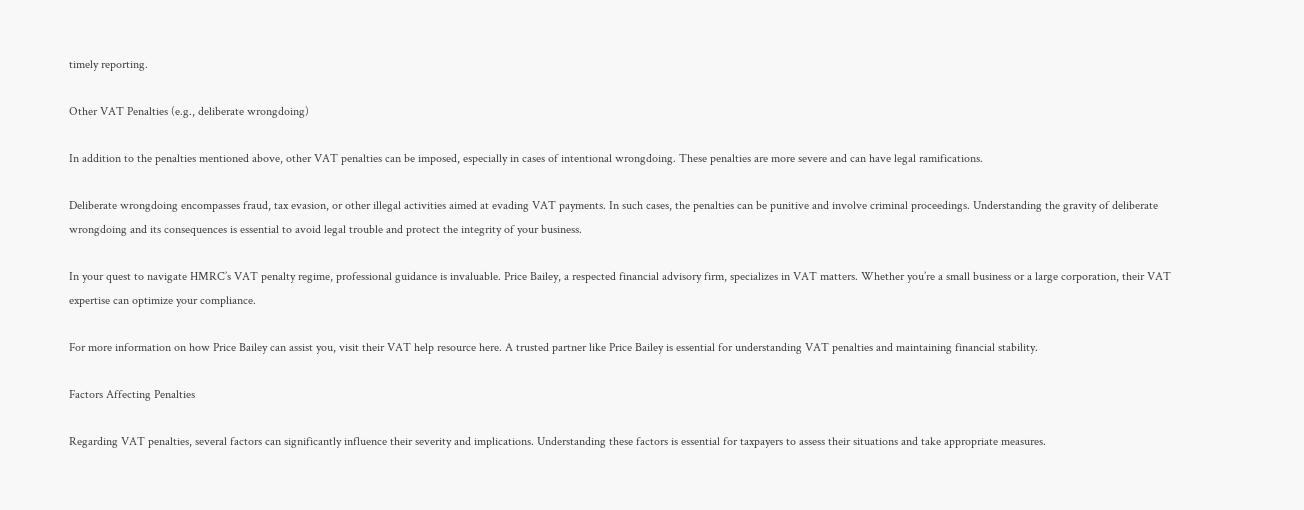timely reporting.

Other VAT Penalties (e.g., deliberate wrongdoing)

In addition to the penalties mentioned above, other VAT penalties can be imposed, especially in cases of intentional wrongdoing. These penalties are more severe and can have legal ramifications.

Deliberate wrongdoing encompasses fraud, tax evasion, or other illegal activities aimed at evading VAT payments. In such cases, the penalties can be punitive and involve criminal proceedings. Understanding the gravity of deliberate wrongdoing and its consequences is essential to avoid legal trouble and protect the integrity of your business.

In your quest to navigate HMRC’s VAT penalty regime, professional guidance is invaluable. Price Bailey, a respected financial advisory firm, specializes in VAT matters. Whether you’re a small business or a large corporation, their VAT expertise can optimize your compliance.

For more information on how Price Bailey can assist you, visit their VAT help resource here. A trusted partner like Price Bailey is essential for understanding VAT penalties and maintaining financial stability.

Factors Affecting Penalties

Regarding VAT penalties, several factors can significantly influence their severity and implications. Understanding these factors is essential for taxpayers to assess their situations and take appropriate measures.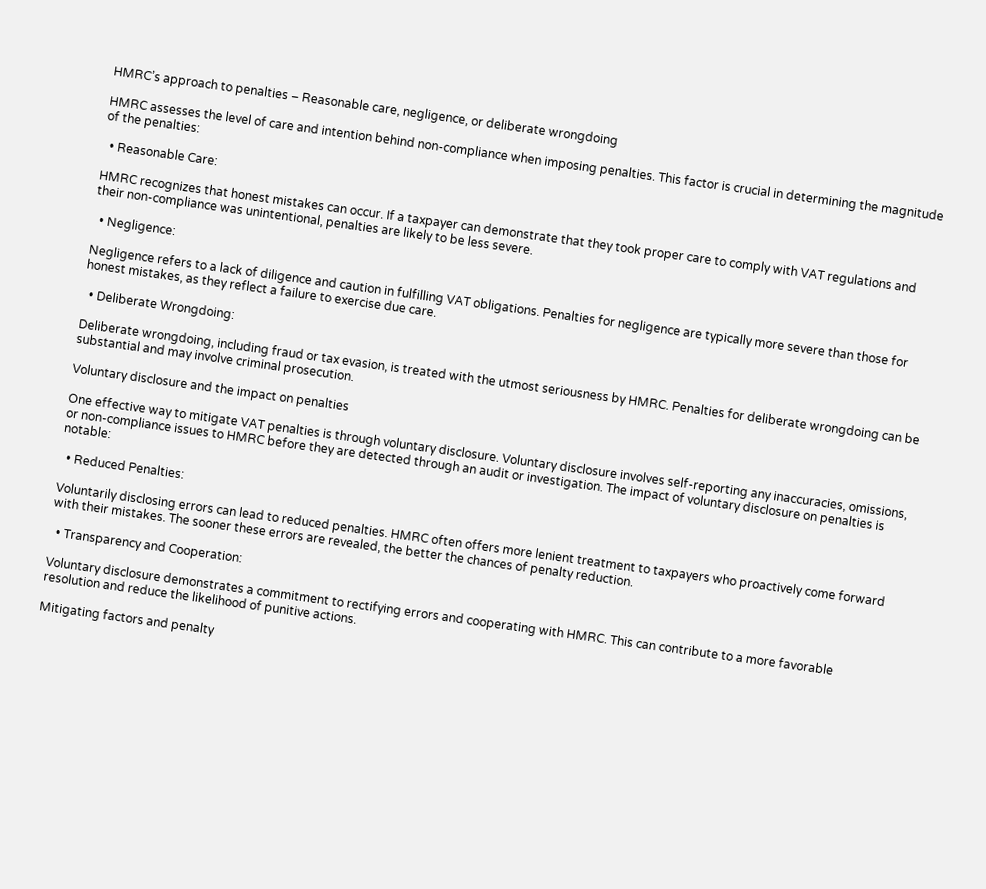HMRC’s approach to penalties – Reasonable care, negligence, or deliberate wrongdoing

HMRC assesses the level of care and intention behind non-compliance when imposing penalties. This factor is crucial in determining the magnitude of the penalties:

  • Reasonable Care:

HMRC recognizes that honest mistakes can occur. If a taxpayer can demonstrate that they took proper care to comply with VAT regulations and their non-compliance was unintentional, penalties are likely to be less severe.

  • Negligence:

Negligence refers to a lack of diligence and caution in fulfilling VAT obligations. Penalties for negligence are typically more severe than those for honest mistakes, as they reflect a failure to exercise due care.

  • Deliberate Wrongdoing:

Deliberate wrongdoing, including fraud or tax evasion, is treated with the utmost seriousness by HMRC. Penalties for deliberate wrongdoing can be substantial and may involve criminal prosecution.

Voluntary disclosure and the impact on penalties

One effective way to mitigate VAT penalties is through voluntary disclosure. Voluntary disclosure involves self-reporting any inaccuracies, omissions, or non-compliance issues to HMRC before they are detected through an audit or investigation. The impact of voluntary disclosure on penalties is notable:

  • Reduced Penalties:

Voluntarily disclosing errors can lead to reduced penalties. HMRC often offers more lenient treatment to taxpayers who proactively come forward with their mistakes. The sooner these errors are revealed, the better the chances of penalty reduction.

  • Transparency and Cooperation:

Voluntary disclosure demonstrates a commitment to rectifying errors and cooperating with HMRC. This can contribute to a more favorable resolution and reduce the likelihood of punitive actions.

Mitigating factors and penalty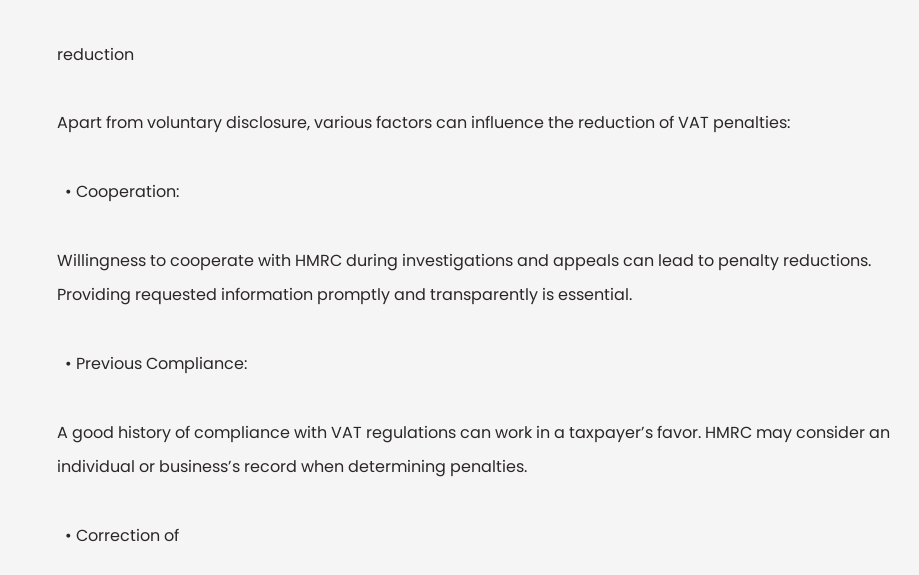reduction

Apart from voluntary disclosure, various factors can influence the reduction of VAT penalties:

  • Cooperation:

Willingness to cooperate with HMRC during investigations and appeals can lead to penalty reductions. Providing requested information promptly and transparently is essential.

  • Previous Compliance:

A good history of compliance with VAT regulations can work in a taxpayer’s favor. HMRC may consider an individual or business’s record when determining penalties.

  • Correction of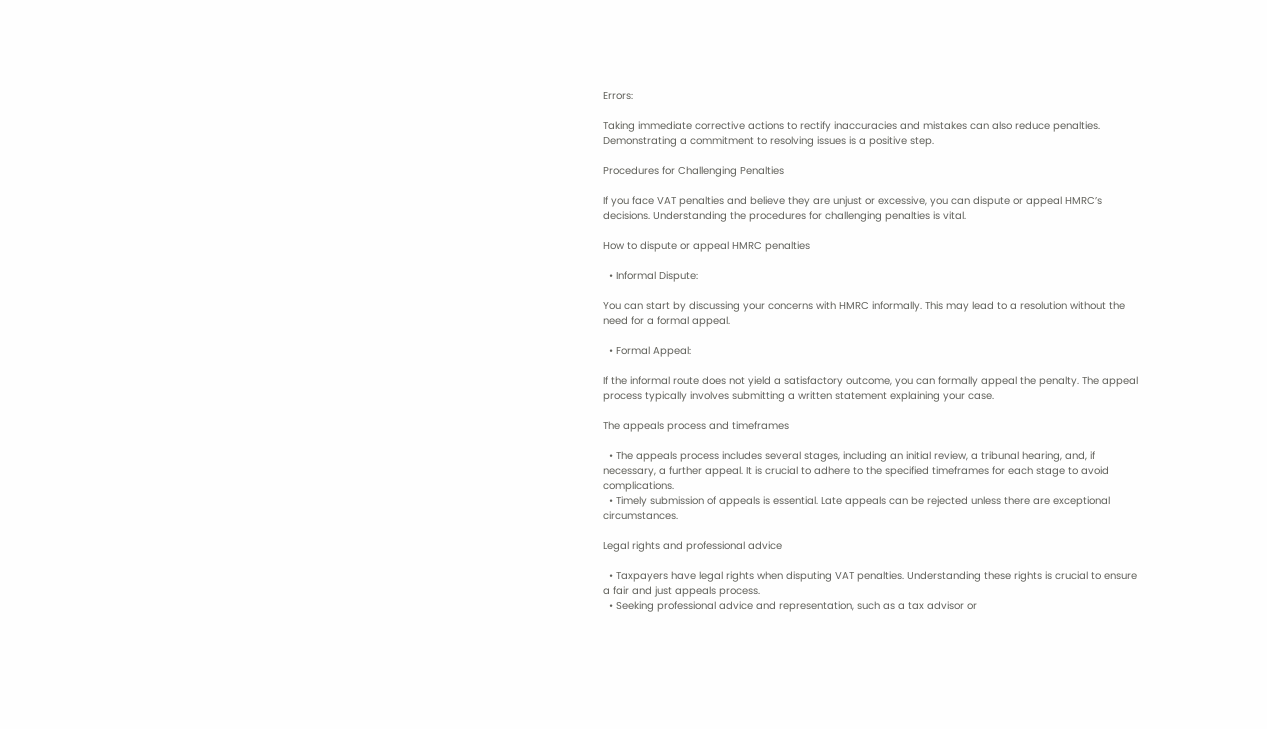Errors:

Taking immediate corrective actions to rectify inaccuracies and mistakes can also reduce penalties. Demonstrating a commitment to resolving issues is a positive step.

Procedures for Challenging Penalties

If you face VAT penalties and believe they are unjust or excessive, you can dispute or appeal HMRC’s decisions. Understanding the procedures for challenging penalties is vital.

How to dispute or appeal HMRC penalties

  • Informal Dispute:

You can start by discussing your concerns with HMRC informally. This may lead to a resolution without the need for a formal appeal.

  • Formal Appeal:

If the informal route does not yield a satisfactory outcome, you can formally appeal the penalty. The appeal process typically involves submitting a written statement explaining your case.

The appeals process and timeframes

  • The appeals process includes several stages, including an initial review, a tribunal hearing, and, if necessary, a further appeal. It is crucial to adhere to the specified timeframes for each stage to avoid complications.
  • Timely submission of appeals is essential. Late appeals can be rejected unless there are exceptional circumstances.

Legal rights and professional advice

  • Taxpayers have legal rights when disputing VAT penalties. Understanding these rights is crucial to ensure a fair and just appeals process.
  • Seeking professional advice and representation, such as a tax advisor or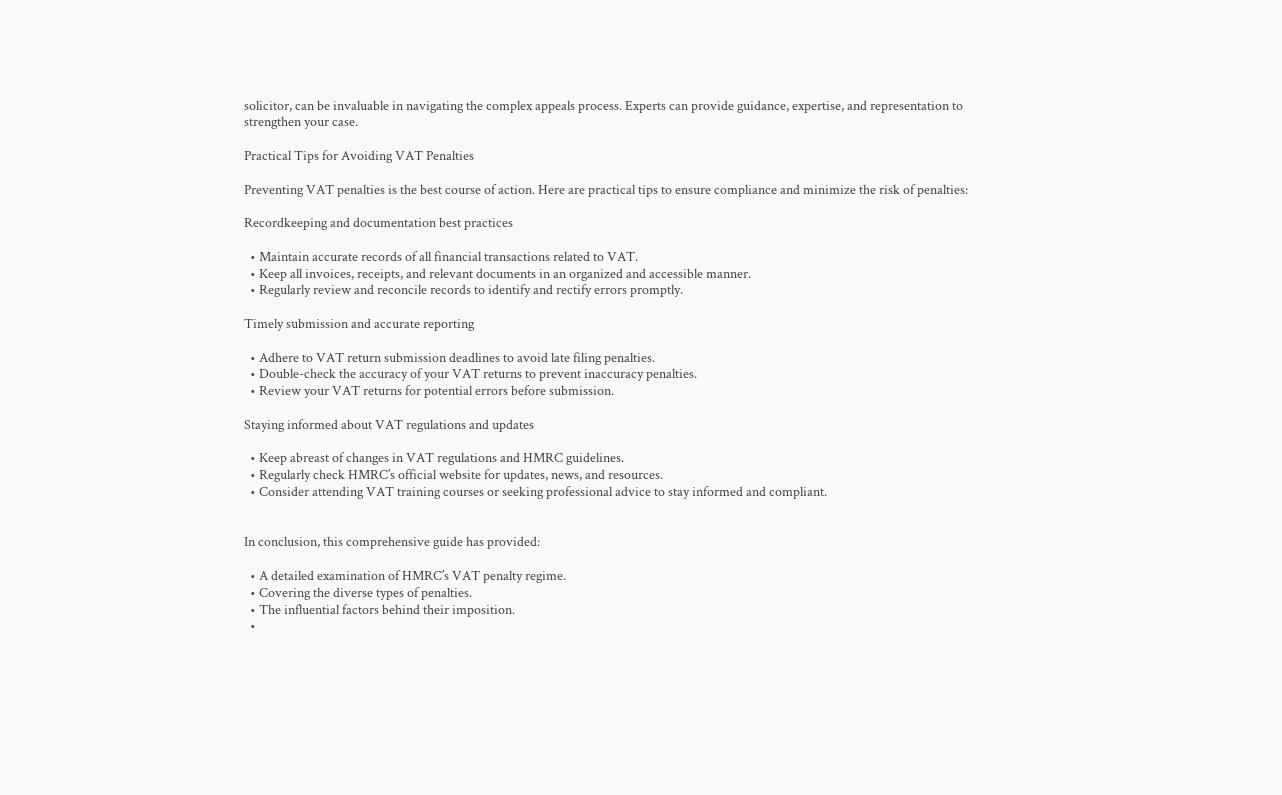solicitor, can be invaluable in navigating the complex appeals process. Experts can provide guidance, expertise, and representation to strengthen your case.

Practical Tips for Avoiding VAT Penalties

Preventing VAT penalties is the best course of action. Here are practical tips to ensure compliance and minimize the risk of penalties:

Recordkeeping and documentation best practices

  • Maintain accurate records of all financial transactions related to VAT.
  • Keep all invoices, receipts, and relevant documents in an organized and accessible manner.
  • Regularly review and reconcile records to identify and rectify errors promptly.

Timely submission and accurate reporting

  • Adhere to VAT return submission deadlines to avoid late filing penalties.
  • Double-check the accuracy of your VAT returns to prevent inaccuracy penalties.
  • Review your VAT returns for potential errors before submission.

Staying informed about VAT regulations and updates

  • Keep abreast of changes in VAT regulations and HMRC guidelines.
  • Regularly check HMRC’s official website for updates, news, and resources.
  • Consider attending VAT training courses or seeking professional advice to stay informed and compliant.


In conclusion, this comprehensive guide has provided:

  • A detailed examination of HMRC’s VAT penalty regime.
  • Covering the diverse types of penalties.
  • The influential factors behind their imposition.
  •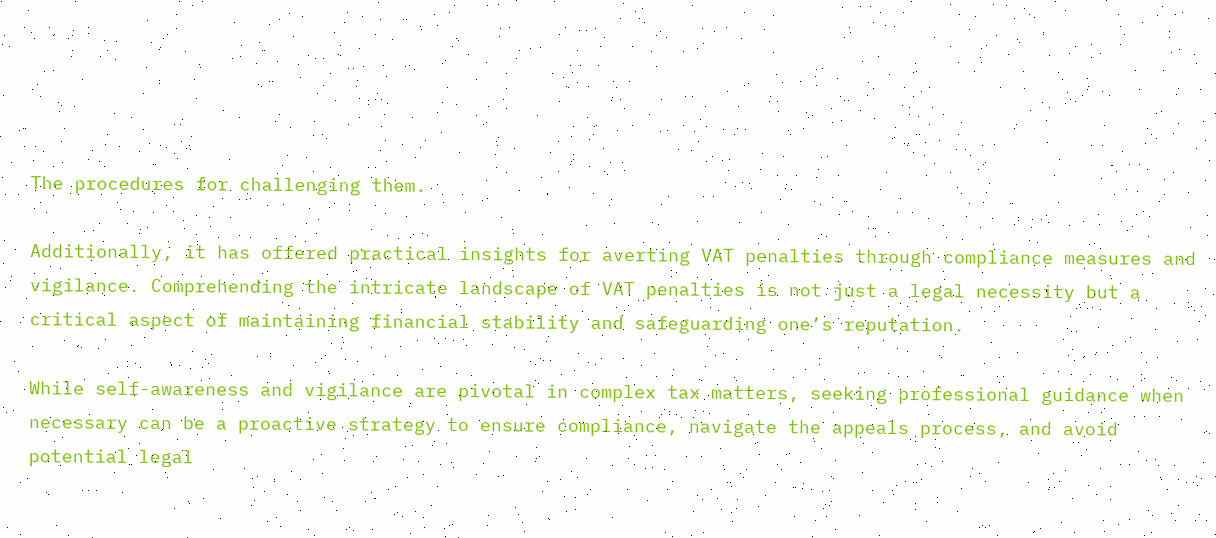The procedures for challenging them.

Additionally, it has offered practical insights for averting VAT penalties through compliance measures and vigilance. Comprehending the intricate landscape of VAT penalties is not just a legal necessity but a critical aspect of maintaining financial stability and safeguarding one’s reputation.

While self-awareness and vigilance are pivotal in complex tax matters, seeking professional guidance when necessary can be a proactive strategy to ensure compliance, navigate the appeals process, and avoid potential legal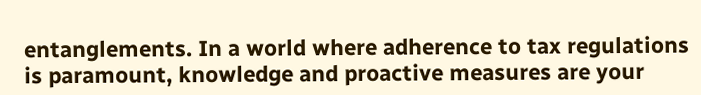entanglements. In a world where adherence to tax regulations is paramount, knowledge and proactive measures are your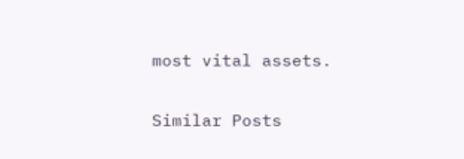most vital assets.

Similar Posts